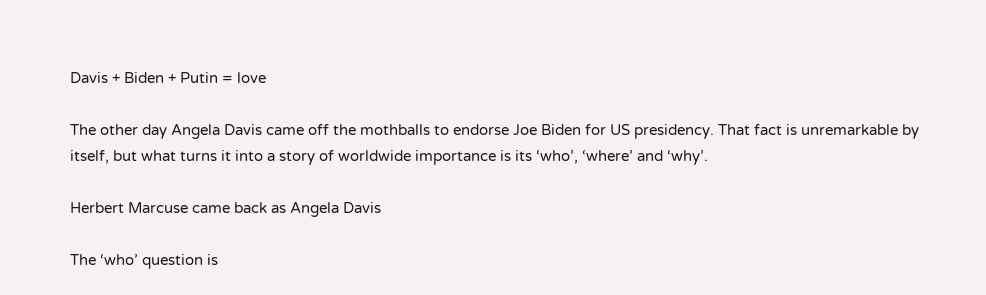Davis + Biden + Putin = love

The other day Angela Davis came off the mothballs to endorse Joe Biden for US presidency. That fact is unremarkable by itself, but what turns it into a story of worldwide importance is its ‘who’, ‘where’ and ‘why’.

Herbert Marcuse came back as Angela Davis

The ‘who’ question is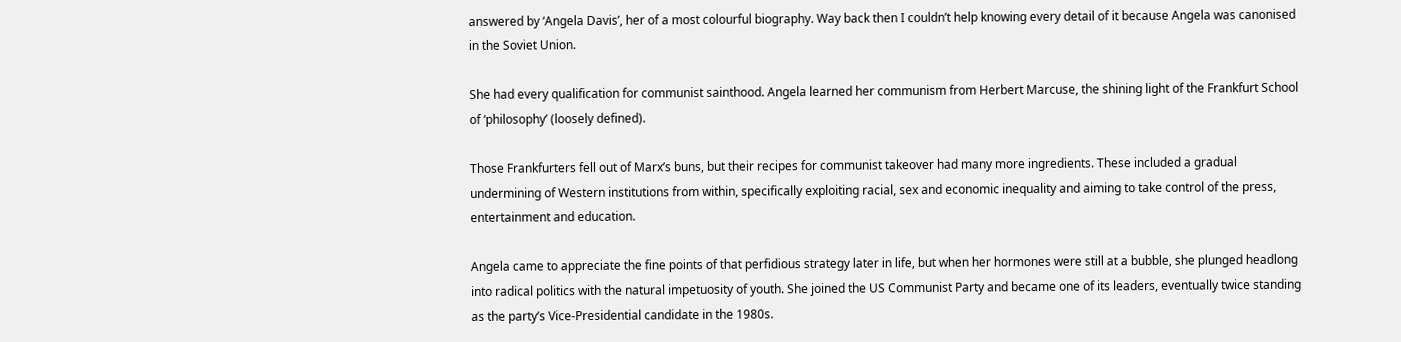answered by ‘Angela Davis’, her of a most colourful biography. Way back then I couldn’t help knowing every detail of it because Angela was canonised in the Soviet Union.

She had every qualification for communist sainthood. Angela learned her communism from Herbert Marcuse, the shining light of the Frankfurt School of ‘philosophy’ (loosely defined).

Those Frankfurters fell out of Marx’s buns, but their recipes for communist takeover had many more ingredients. These included a gradual undermining of Western institutions from within, specifically exploiting racial, sex and economic inequality and aiming to take control of the press, entertainment and education.

Angela came to appreciate the fine points of that perfidious strategy later in life, but when her hormones were still at a bubble, she plunged headlong into radical politics with the natural impetuosity of youth. She joined the US Communist Party and became one of its leaders, eventually twice standing as the party’s Vice-Presidential candidate in the 1980s.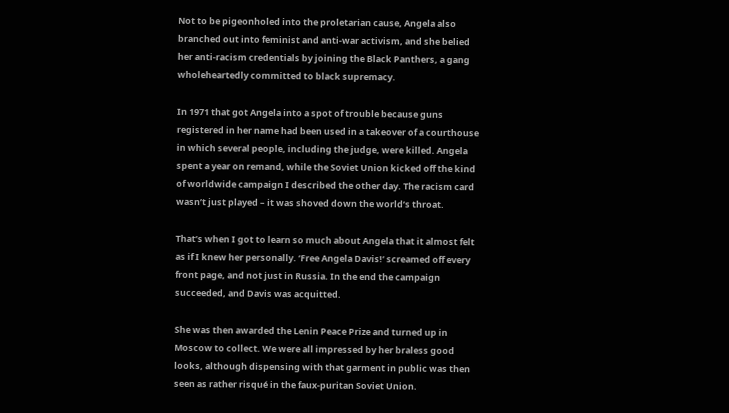Not to be pigeonholed into the proletarian cause, Angela also branched out into feminist and anti-war activism, and she belied her anti-racism credentials by joining the Black Panthers, a gang wholeheartedly committed to black supremacy.

In 1971 that got Angela into a spot of trouble because guns registered in her name had been used in a takeover of a courthouse in which several people, including the judge, were killed. Angela spent a year on remand, while the Soviet Union kicked off the kind of worldwide campaign I described the other day. The racism card wasn’t just played – it was shoved down the world’s throat.

That’s when I got to learn so much about Angela that it almost felt as if I knew her personally. ‘Free Angela Davis!’ screamed off every front page, and not just in Russia. In the end the campaign succeeded, and Davis was acquitted.

She was then awarded the Lenin Peace Prize and turned up in Moscow to collect. We were all impressed by her braless good looks, although dispensing with that garment in public was then seen as rather risqué in the faux-puritan Soviet Union.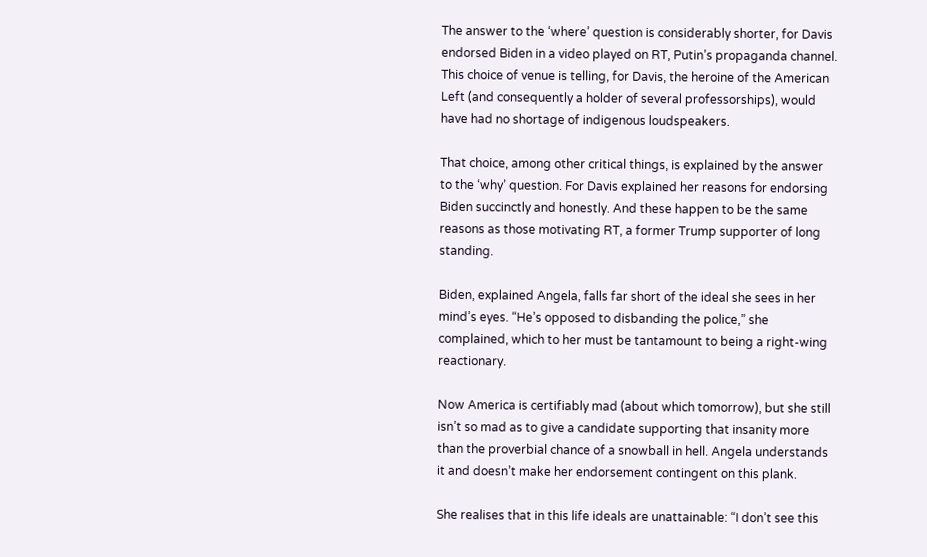The answer to the ‘where’ question is considerably shorter, for Davis endorsed Biden in a video played on RT, Putin’s propaganda channel. This choice of venue is telling, for Davis, the heroine of the American Left (and consequently a holder of several professorships), would have had no shortage of indigenous loudspeakers.

That choice, among other critical things, is explained by the answer to the ‘why’ question. For Davis explained her reasons for endorsing Biden succinctly and honestly. And these happen to be the same reasons as those motivating RT, a former Trump supporter of long standing.

Biden, explained Angela, falls far short of the ideal she sees in her mind’s eyes. “He’s opposed to disbanding the police,” she complained, which to her must be tantamount to being a right-wing reactionary.

Now America is certifiably mad (about which tomorrow), but she still isn’t so mad as to give a candidate supporting that insanity more than the proverbial chance of a snowball in hell. Angela understands it and doesn’t make her endorsement contingent on this plank.

She realises that in this life ideals are unattainable: “I don’t see this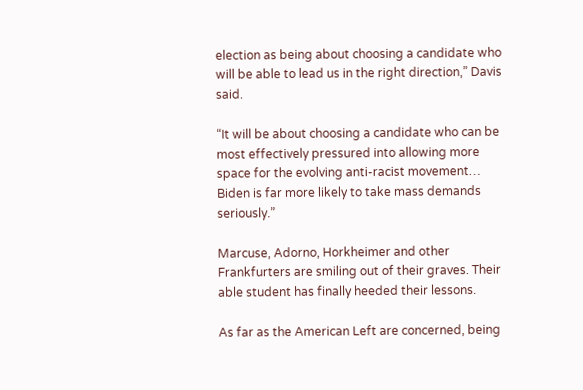election as being about choosing a candidate who will be able to lead us in the right direction,” Davis said.

“It will be about choosing a candidate who can be most effectively pressured into allowing more space for the evolving anti-racist movement… Biden is far more likely to take mass demands seriously.”

Marcuse, Adorno, Horkheimer and other Frankfurters are smiling out of their graves. Their able student has finally heeded their lessons.

As far as the American Left are concerned, being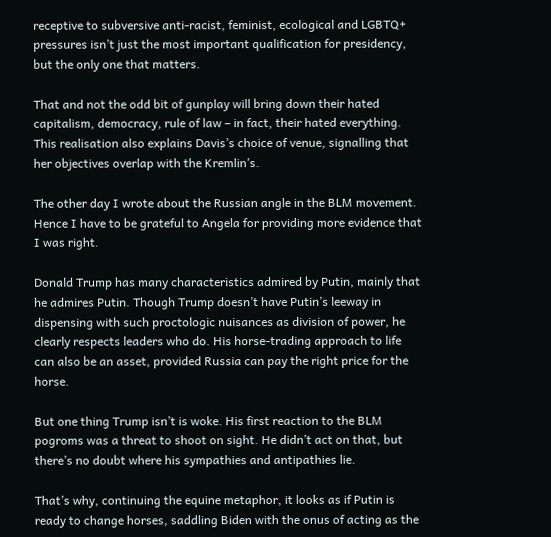receptive to subversive anti-racist, feminist, ecological and LGBTQ+ pressures isn’t just the most important qualification for presidency, but the only one that matters.

That and not the odd bit of gunplay will bring down their hated capitalism, democracy, rule of law – in fact, their hated everything. This realisation also explains Davis’s choice of venue, signalling that her objectives overlap with the Kremlin’s.

The other day I wrote about the Russian angle in the BLM movement. Hence I have to be grateful to Angela for providing more evidence that I was right.

Donald Trump has many characteristics admired by Putin, mainly that he admires Putin. Though Trump doesn’t have Putin’s leeway in dispensing with such proctologic nuisances as division of power, he clearly respects leaders who do. His horse-trading approach to life can also be an asset, provided Russia can pay the right price for the horse.

But one thing Trump isn’t is woke. His first reaction to the BLM pogroms was a threat to shoot on sight. He didn’t act on that, but there’s no doubt where his sympathies and antipathies lie.

That’s why, continuing the equine metaphor, it looks as if Putin is ready to change horses, saddling Biden with the onus of acting as the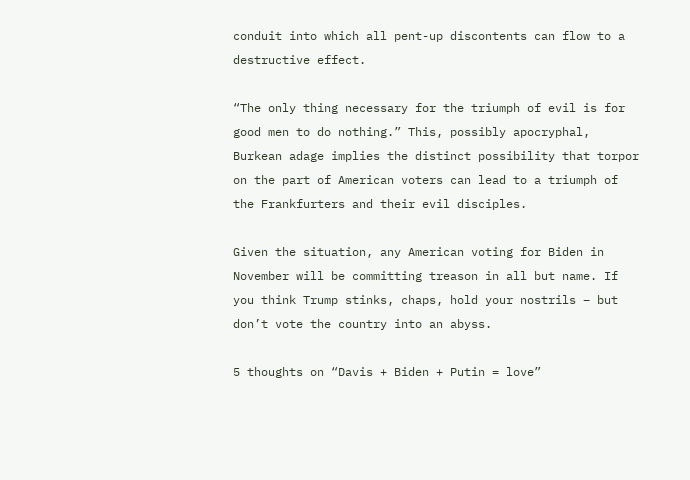conduit into which all pent-up discontents can flow to a destructive effect.

“The only thing necessary for the triumph of evil is for good men to do nothing.” This, possibly apocryphal, Burkean adage implies the distinct possibility that torpor on the part of American voters can lead to a triumph of the Frankfurters and their evil disciples.

Given the situation, any American voting for Biden in November will be committing treason in all but name. If you think Trump stinks, chaps, hold your nostrils – but don’t vote the country into an abyss.

5 thoughts on “Davis + Biden + Putin = love”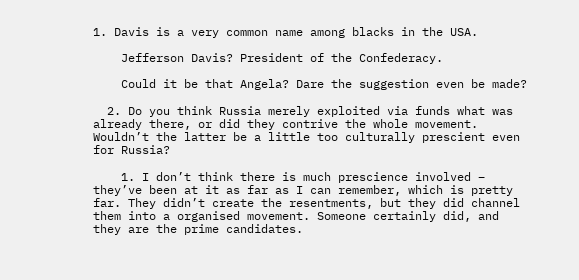1. Davis is a very common name among blacks in the USA.

    Jefferson Davis? President of the Confederacy.

    Could it be that Angela? Dare the suggestion even be made?

  2. Do you think Russia merely exploited via funds what was already there, or did they contrive the whole movement. Wouldn’t the latter be a little too culturally prescient even for Russia?

    1. I don’t think there is much prescience involved – they’ve been at it as far as I can remember, which is pretty far. They didn’t create the resentments, but they did channel them into a organised movement. Someone certainly did, and they are the prime candidates.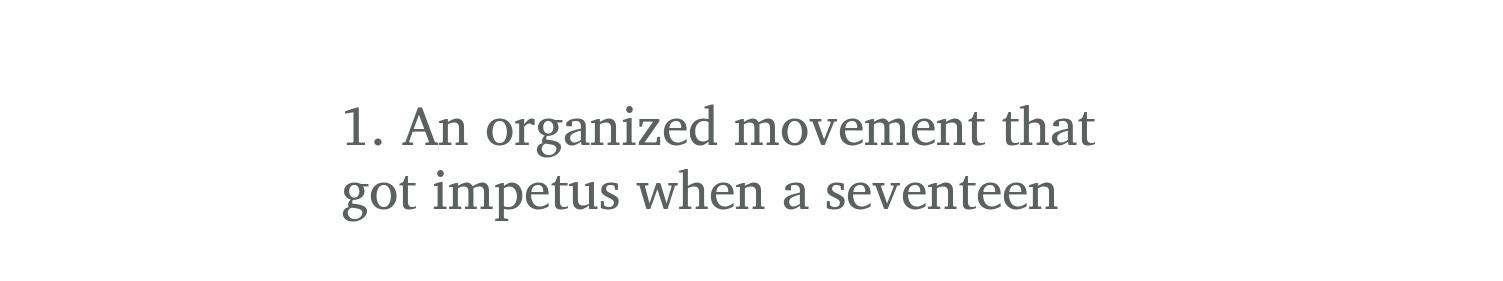1. An organized movement that got impetus when a seventeen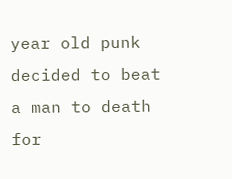year old punk decided to beat a man to death for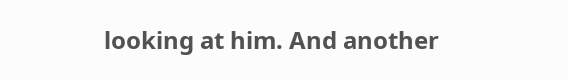looking at him. And another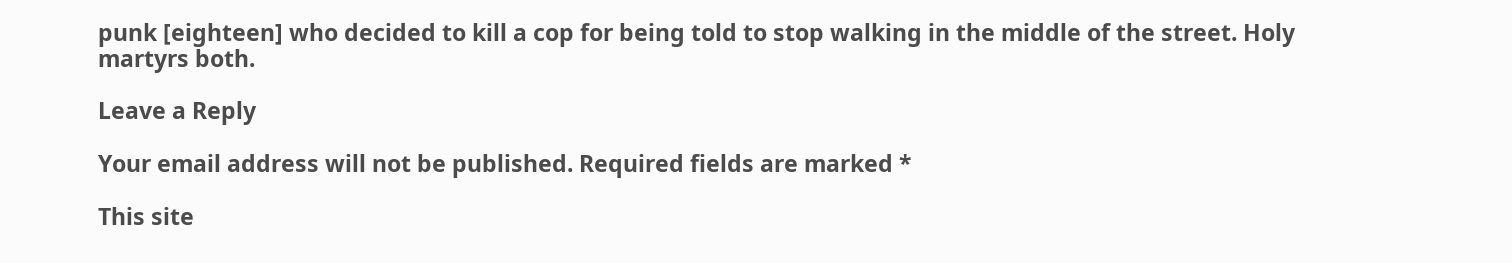punk [eighteen] who decided to kill a cop for being told to stop walking in the middle of the street. Holy martyrs both.

Leave a Reply

Your email address will not be published. Required fields are marked *

This site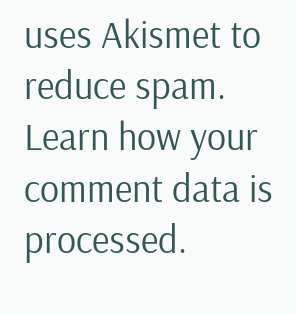uses Akismet to reduce spam. Learn how your comment data is processed.